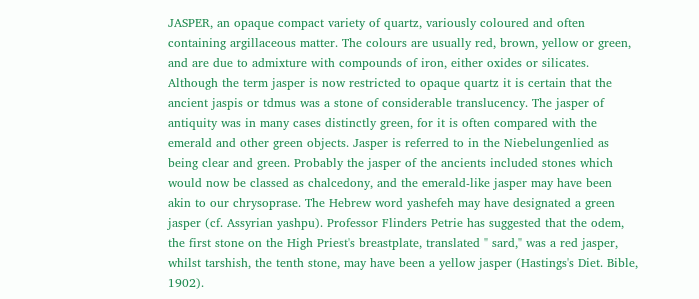JASPER, an opaque compact variety of quartz, variously coloured and often containing argillaceous matter. The colours are usually red, brown, yellow or green, and are due to admixture with compounds of iron, either oxides or silicates. Although the term jasper is now restricted to opaque quartz it is certain that the ancient jaspis or tdmus was a stone of considerable translucency. The jasper of antiquity was in many cases distinctly green, for it is often compared with the emerald and other green objects. Jasper is referred to in the Niebelungenlied as being clear and green. Probably the jasper of the ancients included stones which would now be classed as chalcedony, and the emerald-like jasper may have been akin to our chrysoprase. The Hebrew word yashefeh may have designated a green jasper (cf. Assyrian yashpu). Professor Flinders Petrie has suggested that the odem, the first stone on the High Priest's breastplate, translated " sard," was a red jasper, whilst tarshish, the tenth stone, may have been a yellow jasper (Hastings's Diet. Bible, 1902).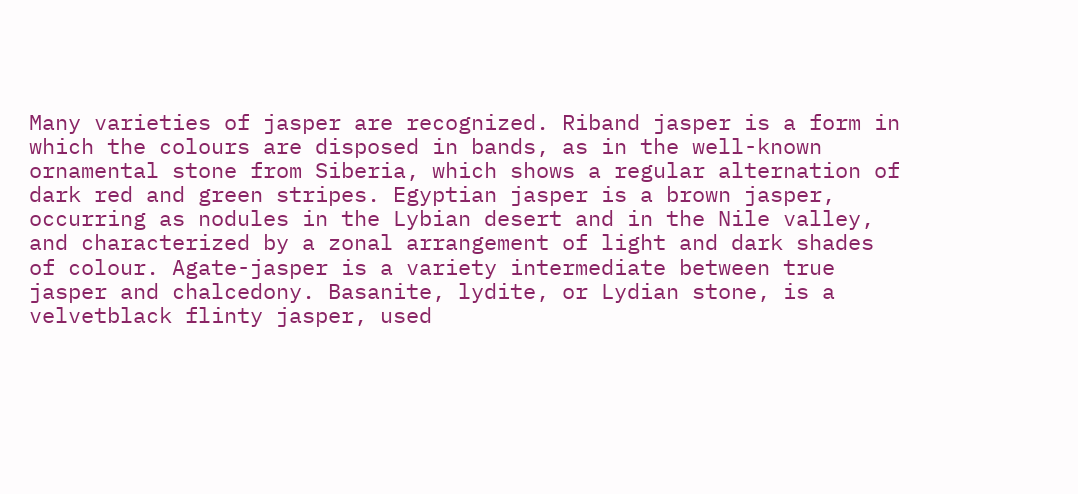Many varieties of jasper are recognized. Riband jasper is a form in which the colours are disposed in bands, as in the well-known ornamental stone from Siberia, which shows a regular alternation of dark red and green stripes. Egyptian jasper is a brown jasper, occurring as nodules in the Lybian desert and in the Nile valley, and characterized by a zonal arrangement of light and dark shades of colour. Agate-jasper is a variety intermediate between true jasper and chalcedony. Basanite, lydite, or Lydian stone, is a velvetblack flinty jasper, used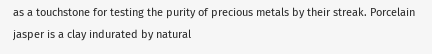as a touchstone for testing the purity of precious metals by their streak. Porcelain jasper is a clay indurated by natural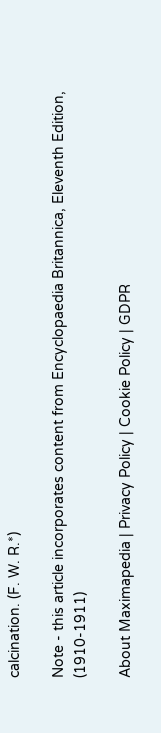calcination. (F. W. R.*)

Note - this article incorporates content from Encyclopaedia Britannica, Eleventh Edition, (1910-1911)

About Maximapedia | Privacy Policy | Cookie Policy | GDPR